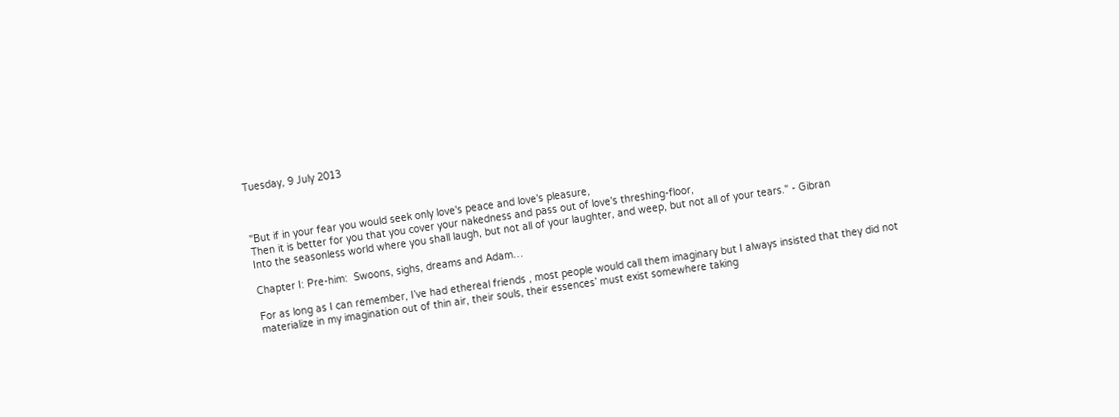Tuesday, 9 July 2013



"But if in your fear you would seek only love's peace and love's pleasure,
Then it is better for you that you cover your nakedness and pass out of love's threshing-floor,
Into the seasonless world where you shall laugh, but not all of your laughter, and weep, but not all of your tears." - Gibran

Chapter I: Pre-him:  Swoons, sighs, dreams and Adam…

For as long as I can remember, I’ve had ethereal friends , most people would call them imaginary but I always insisted that they did not materialize in my imagination out of thin air, their souls, their essences’ must exist somewhere taking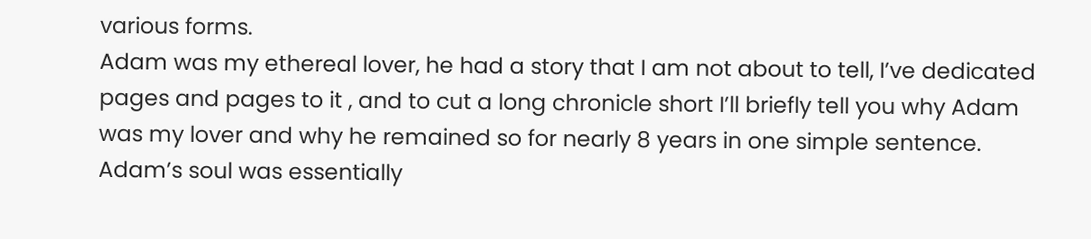various forms.
Adam was my ethereal lover, he had a story that I am not about to tell, I’ve dedicated pages and pages to it , and to cut a long chronicle short I’ll briefly tell you why Adam was my lover and why he remained so for nearly 8 years in one simple sentence.  Adam’s soul was essentially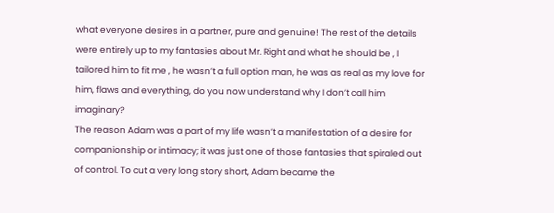what everyone desires in a partner, pure and genuine! The rest of the details were entirely up to my fantasies about Mr. Right and what he should be , I tailored him to fit me , he wasn’t a full option man, he was as real as my love for him, flaws and everything, do you now understand why I don’t call him imaginary?
The reason Adam was a part of my life wasn’t a manifestation of a desire for companionship or intimacy; it was just one of those fantasies that spiraled out of control. To cut a very long story short, Adam became the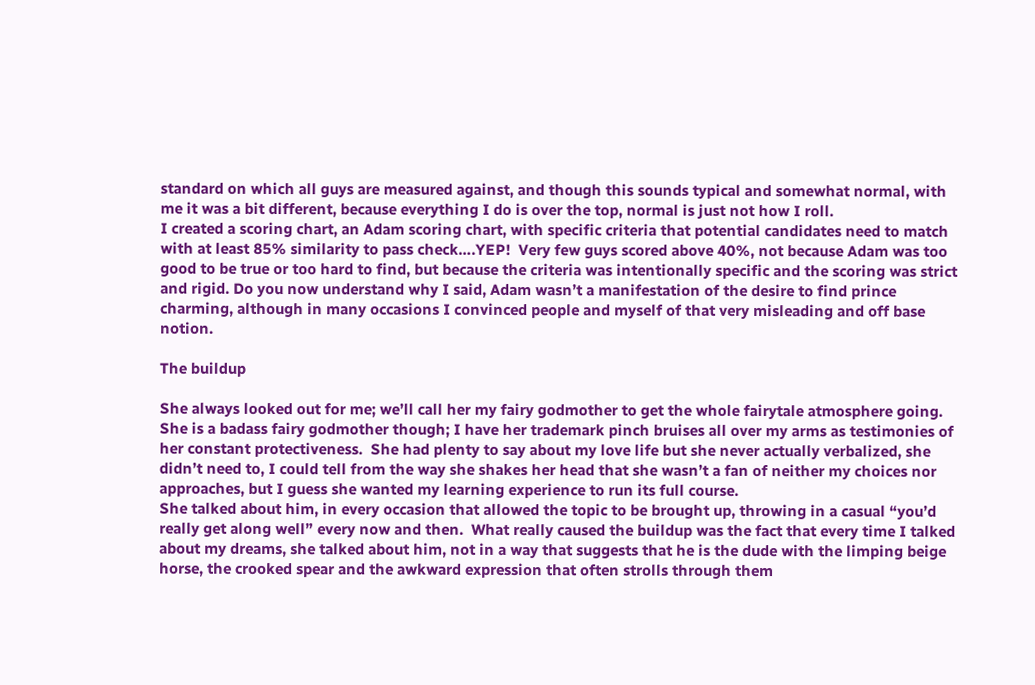standard on which all guys are measured against, and though this sounds typical and somewhat normal, with me it was a bit different, because everything I do is over the top, normal is just not how I roll.
I created a scoring chart, an Adam scoring chart, with specific criteria that potential candidates need to match with at least 85% similarity to pass check….YEP!  Very few guys scored above 40%, not because Adam was too good to be true or too hard to find, but because the criteria was intentionally specific and the scoring was strict and rigid. Do you now understand why I said, Adam wasn’t a manifestation of the desire to find prince charming, although in many occasions I convinced people and myself of that very misleading and off base notion.

The buildup

She always looked out for me; we’ll call her my fairy godmother to get the whole fairytale atmosphere going. She is a badass fairy godmother though; I have her trademark pinch bruises all over my arms as testimonies of her constant protectiveness.  She had plenty to say about my love life but she never actually verbalized, she didn’t need to, I could tell from the way she shakes her head that she wasn’t a fan of neither my choices nor approaches, but I guess she wanted my learning experience to run its full course.
She talked about him, in every occasion that allowed the topic to be brought up, throwing in a casual “you’d really get along well” every now and then.  What really caused the buildup was the fact that every time I talked about my dreams, she talked about him, not in a way that suggests that he is the dude with the limping beige horse, the crooked spear and the awkward expression that often strolls through them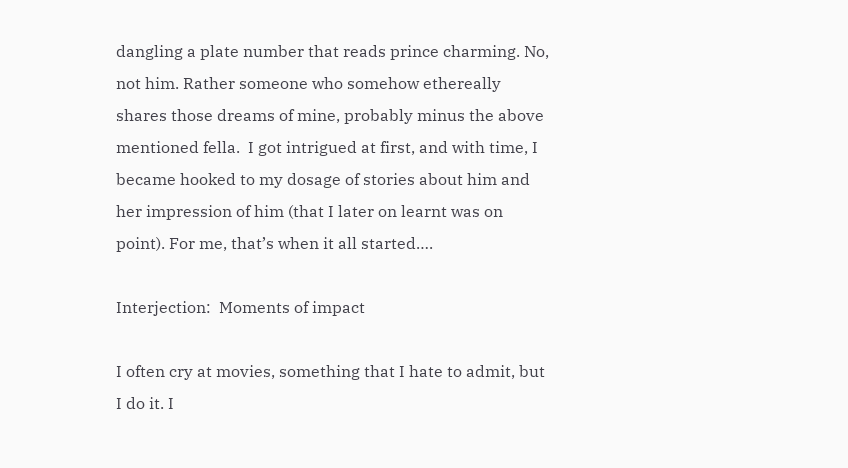dangling a plate number that reads prince charming. No, not him. Rather someone who somehow ethereally shares those dreams of mine, probably minus the above mentioned fella.  I got intrigued at first, and with time, I became hooked to my dosage of stories about him and her impression of him (that I later on learnt was on point). For me, that’s when it all started….

Interjection:  Moments of impact

I often cry at movies, something that I hate to admit, but I do it. I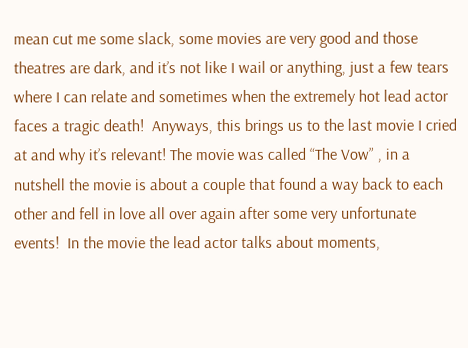mean cut me some slack, some movies are very good and those theatres are dark, and it’s not like I wail or anything, just a few tears where I can relate and sometimes when the extremely hot lead actor faces a tragic death!  Anyways, this brings us to the last movie I cried at and why it’s relevant! The movie was called “The Vow” , in a nutshell the movie is about a couple that found a way back to each other and fell in love all over again after some very unfortunate events!  In the movie the lead actor talks about moments,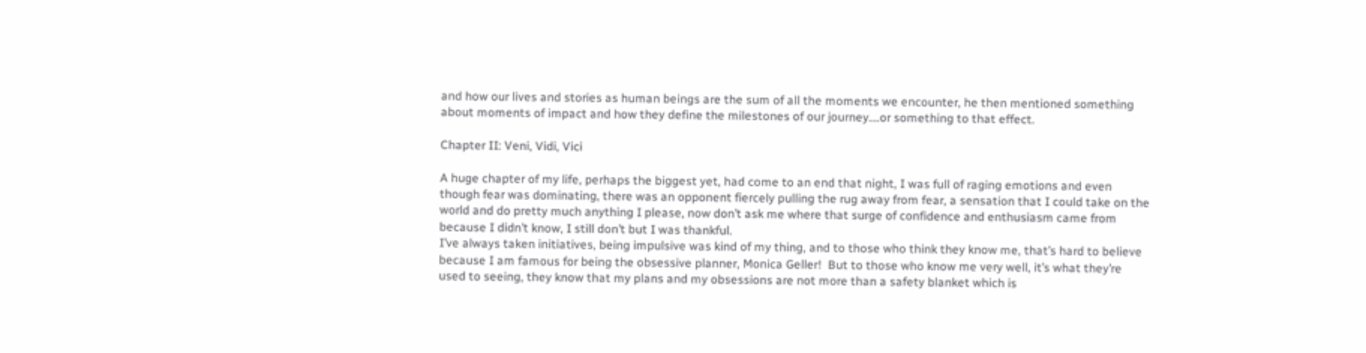and how our lives and stories as human beings are the sum of all the moments we encounter, he then mentioned something about moments of impact and how they define the milestones of our journey….or something to that effect.

Chapter II: Veni, Vidi, Vici

A huge chapter of my life, perhaps the biggest yet, had come to an end that night, I was full of raging emotions and even though fear was dominating, there was an opponent fiercely pulling the rug away from fear, a sensation that I could take on the world and do pretty much anything I please, now don’t ask me where that surge of confidence and enthusiasm came from because I didn’t know, I still don’t but I was thankful.
I’ve always taken initiatives, being impulsive was kind of my thing, and to those who think they know me, that’s hard to believe because I am famous for being the obsessive planner, Monica Geller!  But to those who know me very well, it’s what they’re used to seeing, they know that my plans and my obsessions are not more than a safety blanket which is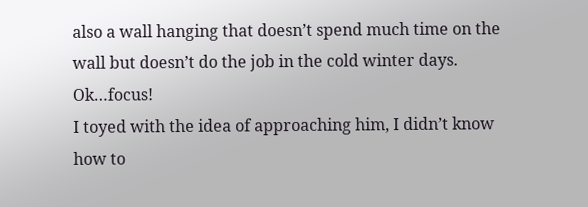also a wall hanging that doesn’t spend much time on the wall but doesn’t do the job in the cold winter days. Ok…focus!
I toyed with the idea of approaching him, I didn’t know how to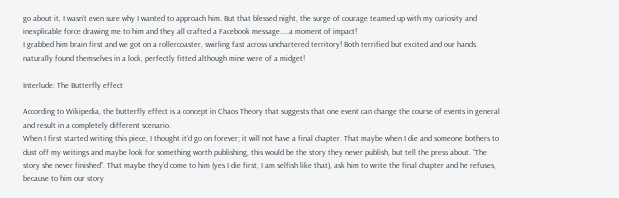go about it, I wasn’t even sure why I wanted to approach him. But that blessed night, the surge of courage teamed up with my curiosity and inexplicable force drawing me to him and they all crafted a Facebook message…..a moment of impact!
I grabbed him brain first and we got on a rollercoaster, swirling fast across unchartered territory! Both terrified but excited and our hands naturally found themselves in a lock, perfectly fitted although mine were of a midget!

Interlude: The Butterfly effect

According to Wikipedia, the butterfly effect is a concept in Chaos Theory that suggests that one event can change the course of events in general and result in a completely different scenario.
When I first started writing this piece, I thought it’d go on forever; it will not have a final chapter. That maybe when I die and someone bothers to dust off my writings and maybe look for something worth publishing, this would be the story they never publish, but tell the press about. “The story she never finished”. That maybe they’d come to him (yes I die first, I am selfish like that), ask him to write the final chapter and he refuses, because to him our story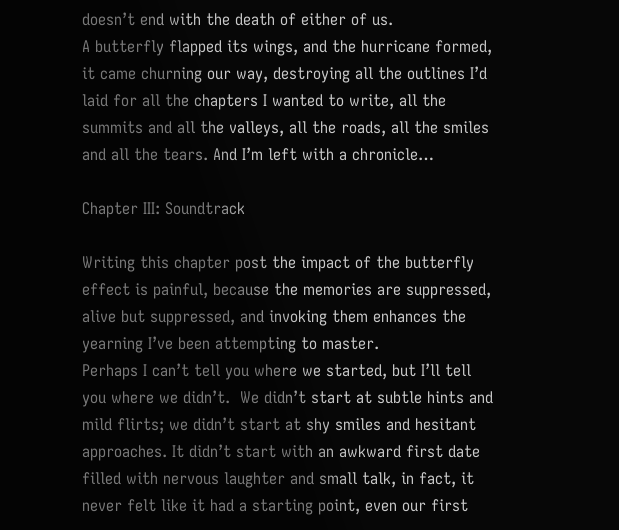doesn’t end with the death of either of us.
A butterfly flapped its wings, and the hurricane formed, it came churning our way, destroying all the outlines I’d laid for all the chapters I wanted to write, all the summits and all the valleys, all the roads, all the smiles and all the tears. And I’m left with a chronicle…

Chapter III: Soundtrack

Writing this chapter post the impact of the butterfly effect is painful, because the memories are suppressed, alive but suppressed, and invoking them enhances the yearning I’ve been attempting to master.
Perhaps I can’t tell you where we started, but I’ll tell you where we didn’t.  We didn’t start at subtle hints and mild flirts; we didn’t start at shy smiles and hesitant approaches. It didn’t start with an awkward first date filled with nervous laughter and small talk, in fact, it never felt like it had a starting point, even our first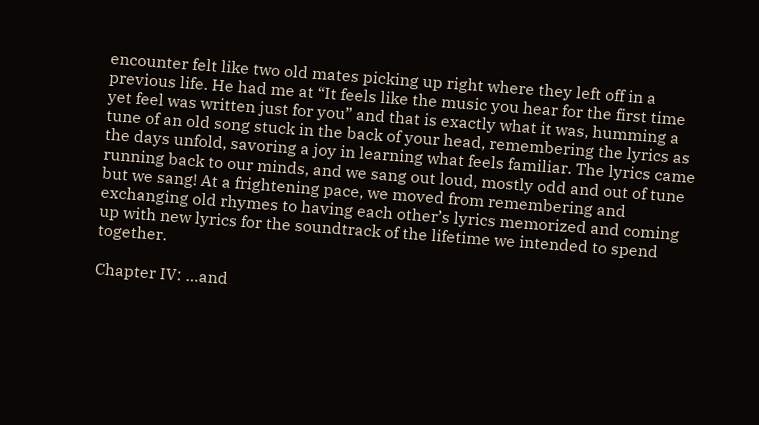encounter felt like two old mates picking up right where they left off in a previous life. He had me at “It feels like the music you hear for the first time yet feel was written just for you” and that is exactly what it was, humming a tune of an old song stuck in the back of your head, remembering the lyrics as the days unfold, savoring a joy in learning what feels familiar. The lyrics came running back to our minds, and we sang out loud, mostly odd and out of tune but we sang! At a frightening pace, we moved from remembering and exchanging old rhymes to having each other’s lyrics memorized and coming up with new lyrics for the soundtrack of the lifetime we intended to spend together.

Chapter IV: …and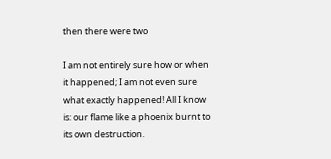then there were two

I am not entirely sure how or when it happened; I am not even sure what exactly happened! All I know is: our flame like a phoenix burnt to its own destruction.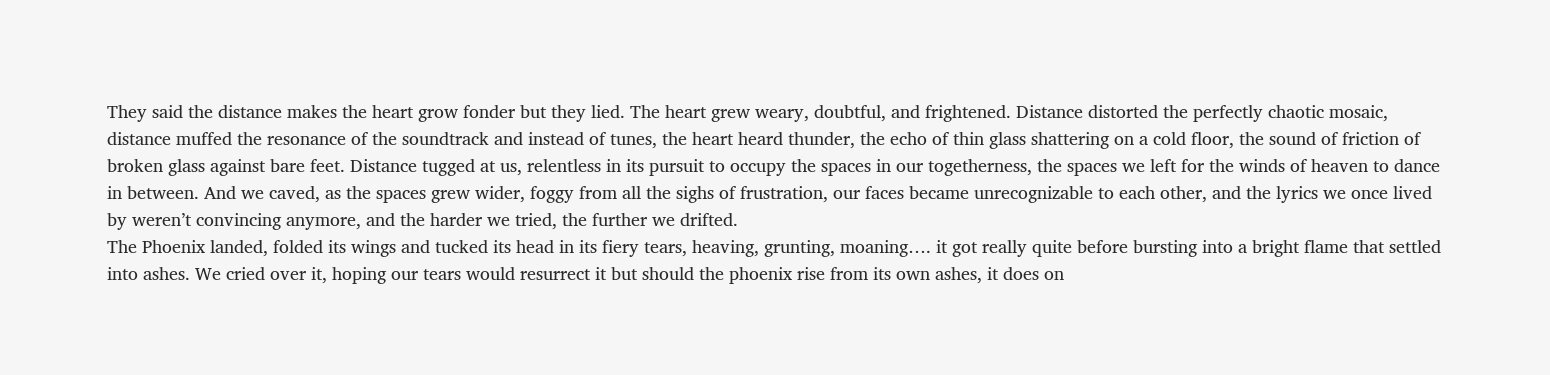They said the distance makes the heart grow fonder but they lied. The heart grew weary, doubtful, and frightened. Distance distorted the perfectly chaotic mosaic, distance muffed the resonance of the soundtrack and instead of tunes, the heart heard thunder, the echo of thin glass shattering on a cold floor, the sound of friction of broken glass against bare feet. Distance tugged at us, relentless in its pursuit to occupy the spaces in our togetherness, the spaces we left for the winds of heaven to dance in between. And we caved, as the spaces grew wider, foggy from all the sighs of frustration, our faces became unrecognizable to each other, and the lyrics we once lived by weren’t convincing anymore, and the harder we tried, the further we drifted.
The Phoenix landed, folded its wings and tucked its head in its fiery tears, heaving, grunting, moaning…. it got really quite before bursting into a bright flame that settled into ashes. We cried over it, hoping our tears would resurrect it but should the phoenix rise from its own ashes, it does on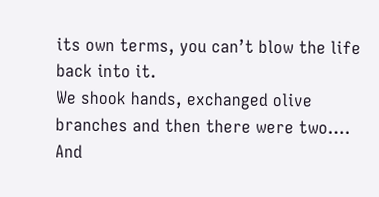its own terms, you can’t blow the life back into it.
We shook hands, exchanged olive branches and then there were two….
And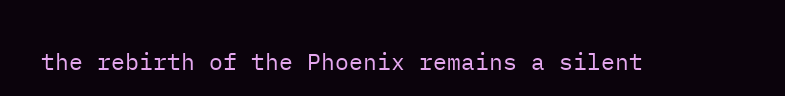the rebirth of the Phoenix remains a silent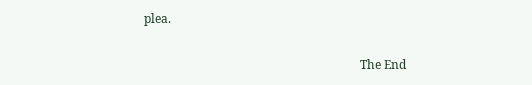plea.

                                                                        The End